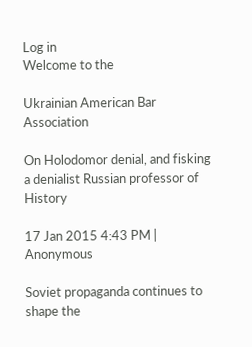Log in
Welcome to the

Ukrainian American Bar Association

On Holodomor denial, and fisking a denialist Russian professor of History

17 Jan 2015 4:43 PM | Anonymous

Soviet propaganda continues to shape the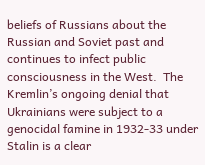beliefs of Russians about the Russian and Soviet past and continues to infect public consciousness in the West.  The Kremlin’s ongoing denial that Ukrainians were subject to a genocidal famine in 1932-33 under Stalin is a clear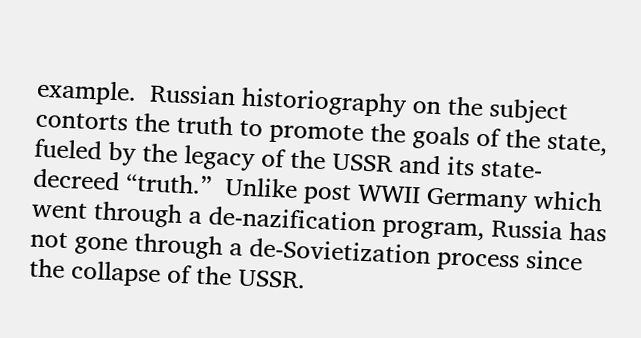example.  Russian historiography on the subject contorts the truth to promote the goals of the state, fueled by the legacy of the USSR and its state-decreed “truth.”  Unlike post WWII Germany which went through a de-nazification program, Russia has not gone through a de-Sovietization process since the collapse of the USSR.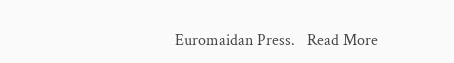Euromaidan Press.   Read More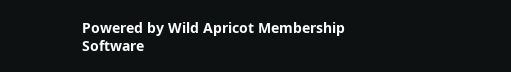Powered by Wild Apricot Membership Software